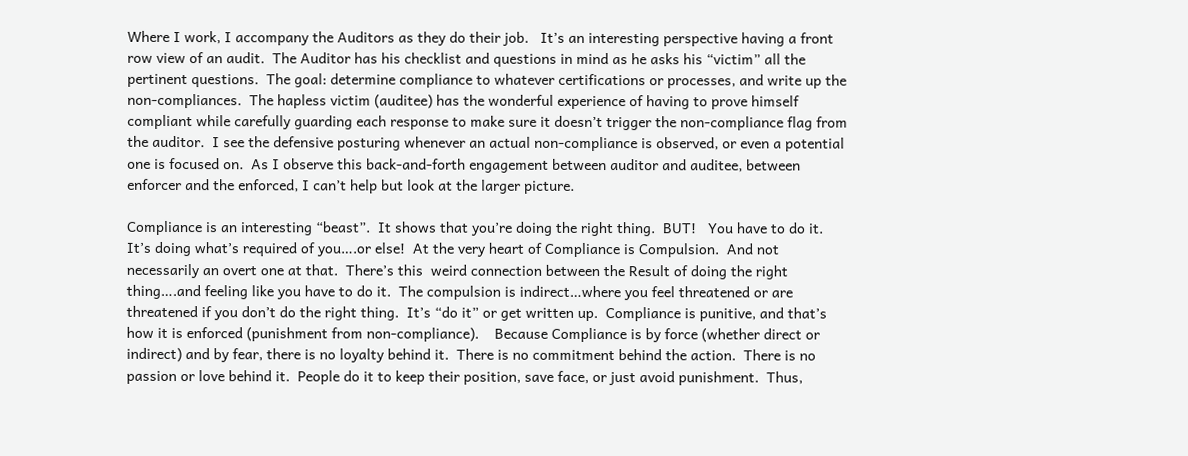Where I work, I accompany the Auditors as they do their job.   It’s an interesting perspective having a front row view of an audit.  The Auditor has his checklist and questions in mind as he asks his “victim” all the pertinent questions.  The goal: determine compliance to whatever certifications or processes, and write up the non-compliances.  The hapless victim (auditee) has the wonderful experience of having to prove himself compliant while carefully guarding each response to make sure it doesn’t trigger the non-compliance flag from the auditor.  I see the defensive posturing whenever an actual non-compliance is observed, or even a potential one is focused on.  As I observe this back-and-forth engagement between auditor and auditee, between enforcer and the enforced, I can’t help but look at the larger picture.

Compliance is an interesting “beast”.  It shows that you’re doing the right thing.  BUT!   You have to do it.  It’s doing what’s required of you….or else!  At the very heart of Compliance is Compulsion.  And not necessarily an overt one at that.  There’s this  weird connection between the Result of doing the right thing….and feeling like you have to do it.  The compulsion is indirect…where you feel threatened or are threatened if you don’t do the right thing.  It’s “do it” or get written up.  Compliance is punitive, and that’s how it is enforced (punishment from non-compliance).    Because Compliance is by force (whether direct or indirect) and by fear, there is no loyalty behind it.  There is no commitment behind the action.  There is no passion or love behind it.  People do it to keep their position, save face, or just avoid punishment.  Thus,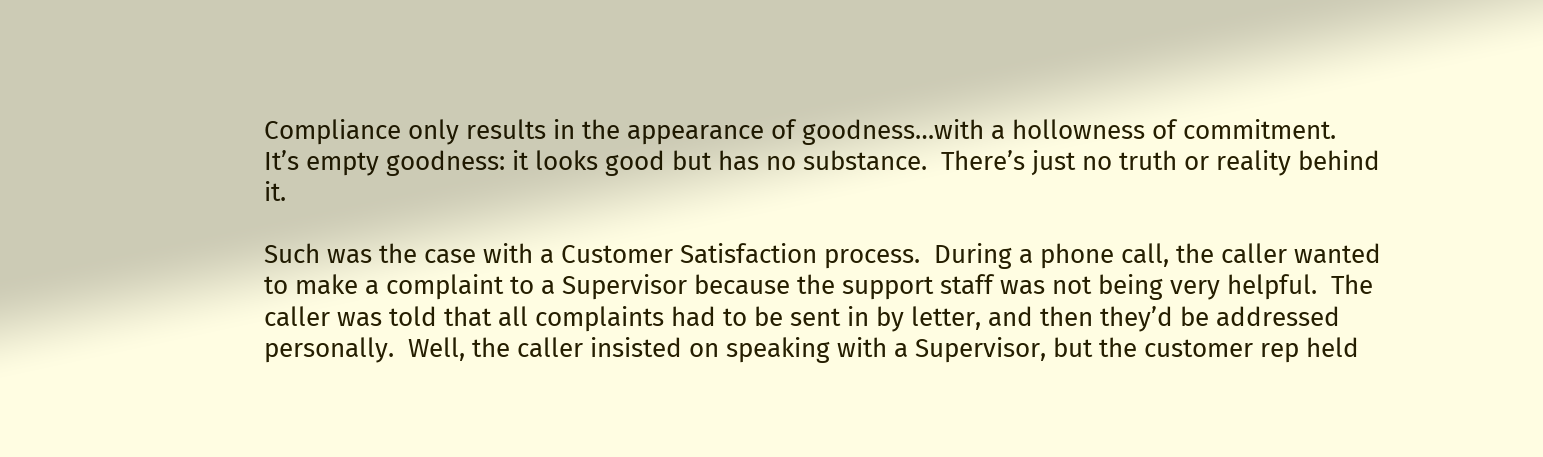Compliance only results in the appearance of goodness…with a hollowness of commitment.  It’s empty goodness: it looks good but has no substance.  There’s just no truth or reality behind it.

Such was the case with a Customer Satisfaction process.  During a phone call, the caller wanted to make a complaint to a Supervisor because the support staff was not being very helpful.  The caller was told that all complaints had to be sent in by letter, and then they’d be addressed personally.  Well, the caller insisted on speaking with a Supervisor, but the customer rep held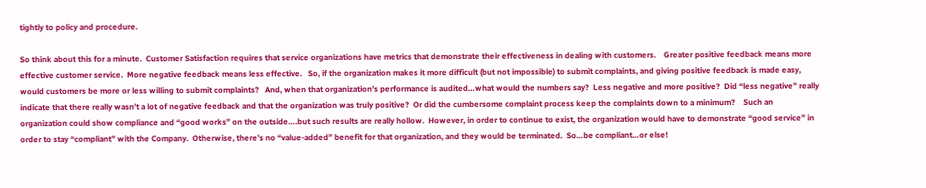tightly to policy and procedure.

So think about this for a minute.  Customer Satisfaction requires that service organizations have metrics that demonstrate their effectiveness in dealing with customers.    Greater positive feedback means more effective customer service.  More negative feedback means less effective.   So, if the organization makes it more difficult (but not impossible) to submit complaints, and giving positive feedback is made easy, would customers be more or less willing to submit complaints?   And, when that organization’s performance is audited…what would the numbers say?  Less negative and more positive?  Did “less negative” really indicate that there really wasn’t a lot of negative feedback and that the organization was truly positive?  Or did the cumbersome complaint process keep the complaints down to a minimum?    Such an organization could show compliance and “good works” on the outside….but such results are really hollow.  However, in order to continue to exist, the organization would have to demonstrate “good service” in order to stay “compliant” with the Company.  Otherwise, there’s no “value-added” benefit for that organization, and they would be terminated.  So…be compliant…or else!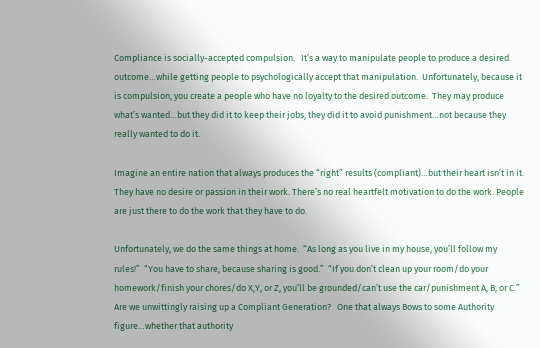Compliance is socially-accepted compulsion.   It’s a way to manipulate people to produce a desired outcome…while getting people to psychologically accept that manipulation.  Unfortunately, because it is compulsion, you create a people who have no loyalty to the desired outcome.  They may produce what’s wanted…but they did it to keep their jobs, they did it to avoid punishment…not because they really wanted to do it.

Imagine an entire nation that always produces the “right” results (compliant)…but their heart isn’t in it. They have no desire or passion in their work. There’s no real heartfelt motivation to do the work. People are just there to do the work that they have to do.

Unfortunately, we do the same things at home.  “As long as you live in my house, you’ll follow my rules!”  “You have to share, because sharing is good.”  “If you don’t clean up your room/do your homework/finish your chores/do X,Y, or Z, you’ll be grounded/can’t use the car/punishment A, B, or C.”  Are we unwittingly raising up a Compliant Generation?   One that always Bows to some Authority figure…whether that authority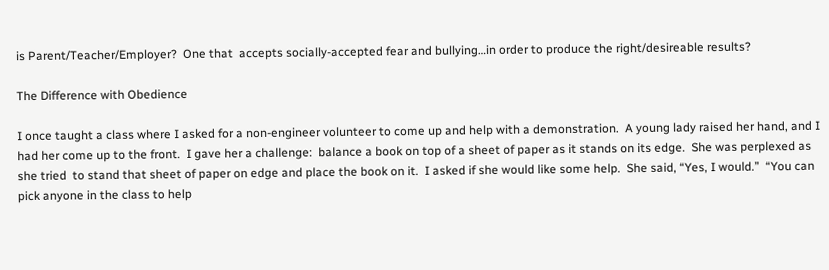is Parent/Teacher/Employer?  One that  accepts socially-accepted fear and bullying…in order to produce the right/desireable results?

The Difference with Obedience

I once taught a class where I asked for a non-engineer volunteer to come up and help with a demonstration.  A young lady raised her hand, and I had her come up to the front.  I gave her a challenge:  balance a book on top of a sheet of paper as it stands on its edge.  She was perplexed as she tried  to stand that sheet of paper on edge and place the book on it.  I asked if she would like some help.  She said, “Yes, I would.”  “You can pick anyone in the class to help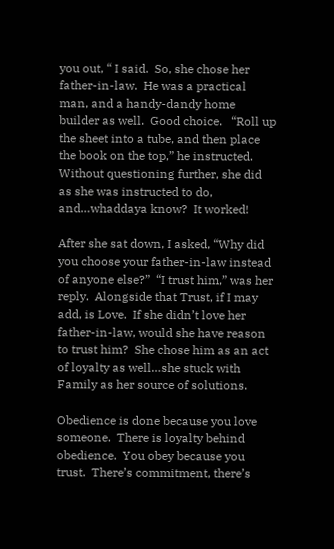you out, “ I said.  So, she chose her father-in-law.  He was a practical man, and a handy-dandy home builder as well.  Good choice.   “Roll up the sheet into a tube, and then place the book on the top,” he instructed.  Without questioning further, she did as she was instructed to do, and…whaddaya know?  It worked!

After she sat down, I asked, “Why did you choose your father-in-law instead of anyone else?”  “I trust him,” was her reply.  Alongside that Trust, if I may add, is Love.  If she didn’t love her father-in-law, would she have reason to trust him?  She chose him as an act of loyalty as well…she stuck with Family as her source of solutions.

Obedience is done because you love someone.  There is loyalty behind obedience.  You obey because you trust.  There’s commitment, there’s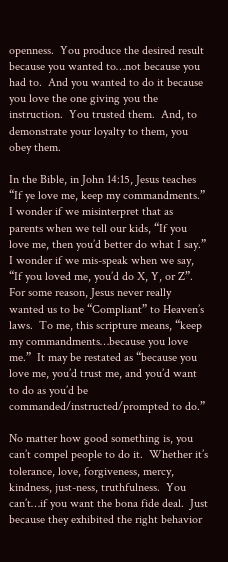openness.  You produce the desired result because you wanted to…not because you had to.  And you wanted to do it because you love the one giving you the instruction.  You trusted them.  And, to demonstrate your loyalty to them, you obey them.

In the Bible, in John 14:15, Jesus teaches “If ye love me, keep my commandments.”  I wonder if we misinterpret that as parents when we tell our kids, “If you love me, then you’d better do what I say.”  I wonder if we mis-speak when we say, “If you loved me, you’d do X, Y, or Z”.  For some reason, Jesus never really wanted us to be “Compliant” to Heaven’s laws.  To me, this scripture means, “keep my commandments…because you love me.”  It may be restated as “because you love me, you’d trust me, and you’d want to do as you’d be commanded/instructed/prompted to do.”

No matter how good something is, you can’t compel people to do it.  Whether it’s tolerance, love, forgiveness, mercy, kindness, just-ness, truthfulness.  You can’t…if you want the bona fide deal.  Just because they exhibited the right behavior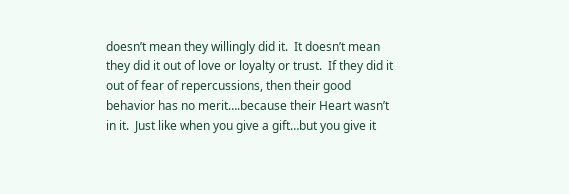doesn’t mean they willingly did it.  It doesn’t mean they did it out of love or loyalty or trust.  If they did it out of fear of repercussions, then their good behavior has no merit….because their Heart wasn’t in it.  Just like when you give a gift…but you give it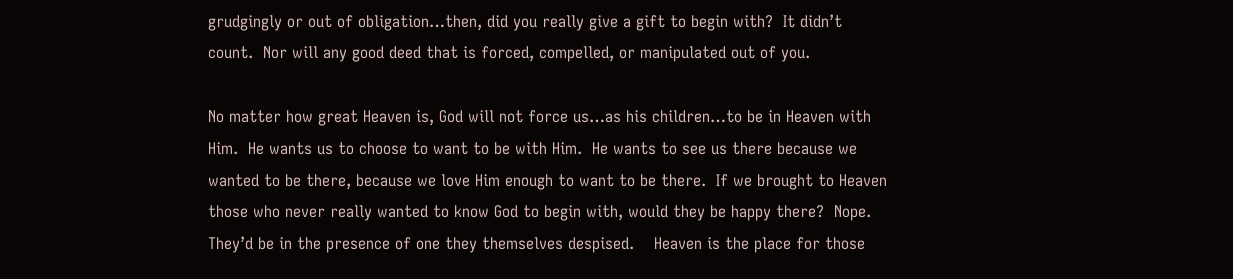grudgingly or out of obligation…then, did you really give a gift to begin with?  It didn’t count.  Nor will any good deed that is forced, compelled, or manipulated out of you.

No matter how great Heaven is, God will not force us…as his children…to be in Heaven with Him.  He wants us to choose to want to be with Him.  He wants to see us there because we wanted to be there, because we love Him enough to want to be there.  If we brought to Heaven those who never really wanted to know God to begin with, would they be happy there?  Nope.  They’d be in the presence of one they themselves despised.    Heaven is the place for those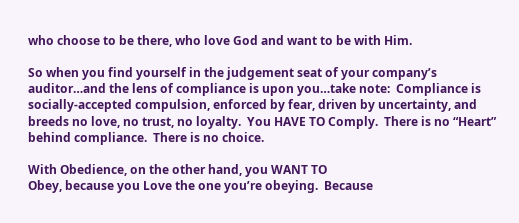who choose to be there, who love God and want to be with Him.

So when you find yourself in the judgement seat of your company’s auditor…and the lens of compliance is upon you…take note:  Compliance is socially-accepted compulsion, enforced by fear, driven by uncertainty, and breeds no love, no trust, no loyalty.  You HAVE TO Comply.  There is no “Heart” behind compliance.  There is no choice.

With Obedience, on the other hand, you WANT TO
Obey, because you Love the one you’re obeying.  Because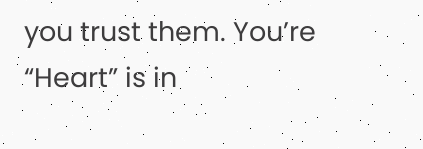you trust them. You’re “Heart” is in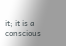it; it is a conscious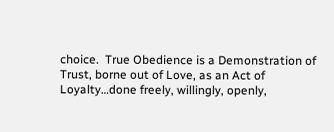choice.  True Obedience is a Demonstration of Trust, borne out of Love, as an Act of Loyalty…done freely, willingly, openly,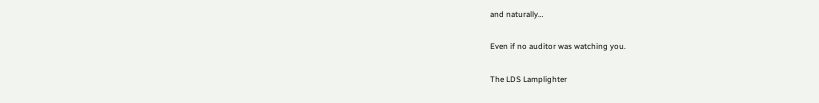and naturally…

Even if no auditor was watching you.

The LDS Lamplighter